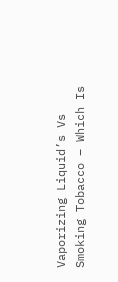Vaporizing Liquid’s Vs Smoking Tobacco – Which Is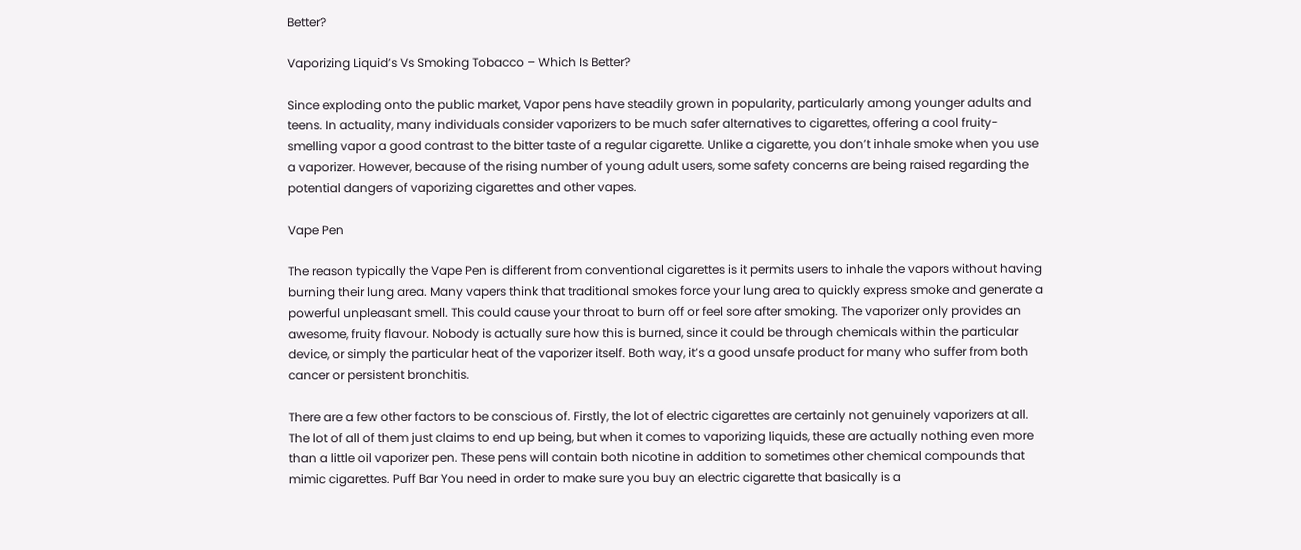Better?

Vaporizing Liquid’s Vs Smoking Tobacco – Which Is Better?

Since exploding onto the public market, Vapor pens have steadily grown in popularity, particularly among younger adults and teens. In actuality, many individuals consider vaporizers to be much safer alternatives to cigarettes, offering a cool fruity-smelling vapor a good contrast to the bitter taste of a regular cigarette. Unlike a cigarette, you don’t inhale smoke when you use a vaporizer. However, because of the rising number of young adult users, some safety concerns are being raised regarding the potential dangers of vaporizing cigarettes and other vapes.

Vape Pen

The reason typically the Vape Pen is different from conventional cigarettes is it permits users to inhale the vapors without having burning their lung area. Many vapers think that traditional smokes force your lung area to quickly express smoke and generate a powerful unpleasant smell. This could cause your throat to burn off or feel sore after smoking. The vaporizer only provides an awesome, fruity flavour. Nobody is actually sure how this is burned, since it could be through chemicals within the particular device, or simply the particular heat of the vaporizer itself. Both way, it’s a good unsafe product for many who suffer from both cancer or persistent bronchitis.

There are a few other factors to be conscious of. Firstly, the lot of electric cigarettes are certainly not genuinely vaporizers at all. The lot of all of them just claims to end up being, but when it comes to vaporizing liquids, these are actually nothing even more than a little oil vaporizer pen. These pens will contain both nicotine in addition to sometimes other chemical compounds that mimic cigarettes. Puff Bar You need in order to make sure you buy an electric cigarette that basically is a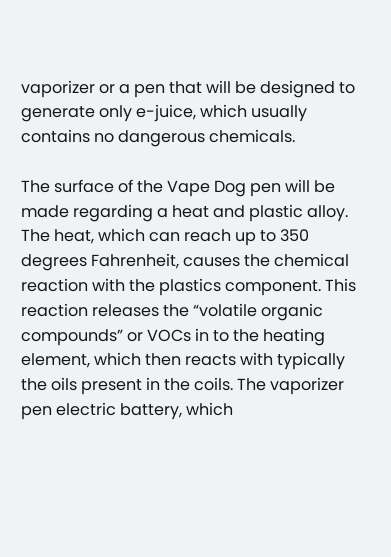vaporizer or a pen that will be designed to generate only e-juice, which usually contains no dangerous chemicals.

The surface of the Vape Dog pen will be made regarding a heat and plastic alloy. The heat, which can reach up to 350 degrees Fahrenheit, causes the chemical reaction with the plastics component. This reaction releases the “volatile organic compounds” or VOCs in to the heating element, which then reacts with typically the oils present in the coils. The vaporizer pen electric battery, which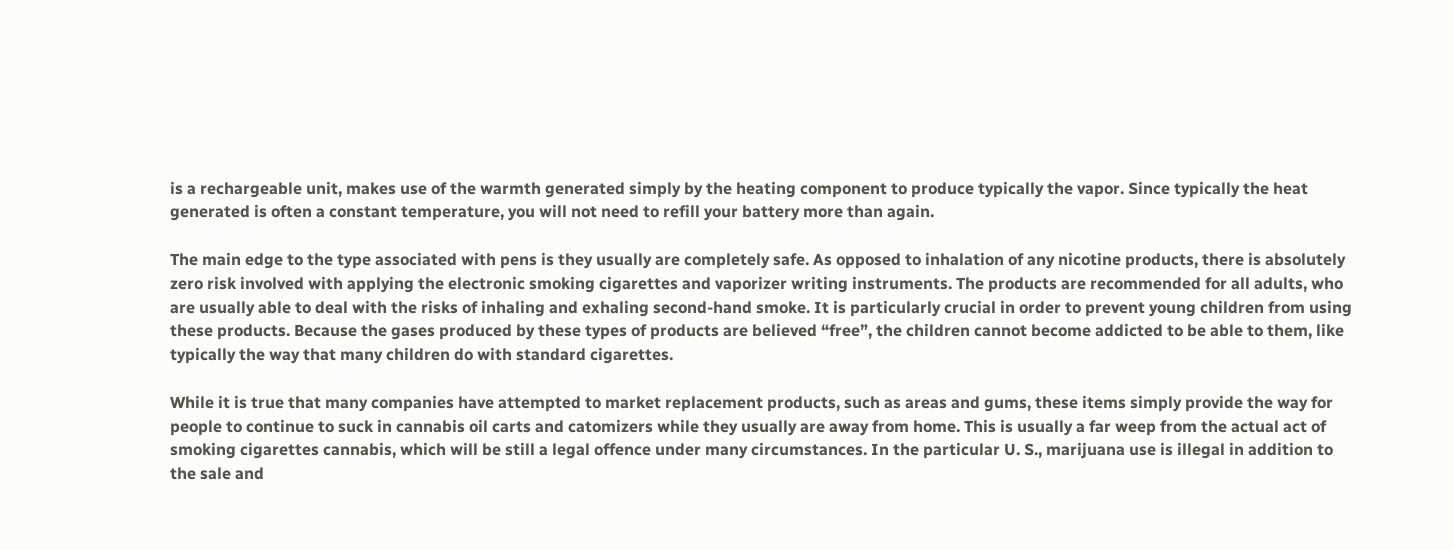is a rechargeable unit, makes use of the warmth generated simply by the heating component to produce typically the vapor. Since typically the heat generated is often a constant temperature, you will not need to refill your battery more than again.

The main edge to the type associated with pens is they usually are completely safe. As opposed to inhalation of any nicotine products, there is absolutely zero risk involved with applying the electronic smoking cigarettes and vaporizer writing instruments. The products are recommended for all adults, who are usually able to deal with the risks of inhaling and exhaling second-hand smoke. It is particularly crucial in order to prevent young children from using these products. Because the gases produced by these types of products are believed “free”, the children cannot become addicted to be able to them, like typically the way that many children do with standard cigarettes.

While it is true that many companies have attempted to market replacement products, such as areas and gums, these items simply provide the way for people to continue to suck in cannabis oil carts and catomizers while they usually are away from home. This is usually a far weep from the actual act of smoking cigarettes cannabis, which will be still a legal offence under many circumstances. In the particular U. S., marijuana use is illegal in addition to the sale and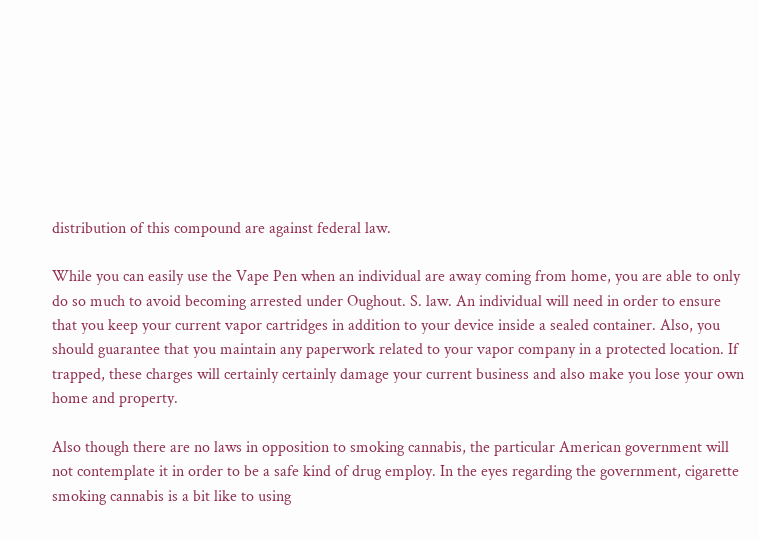distribution of this compound are against federal law.

While you can easily use the Vape Pen when an individual are away coming from home, you are able to only do so much to avoid becoming arrested under Oughout. S. law. An individual will need in order to ensure that you keep your current vapor cartridges in addition to your device inside a sealed container. Also, you should guarantee that you maintain any paperwork related to your vapor company in a protected location. If trapped, these charges will certainly certainly damage your current business and also make you lose your own home and property.

Also though there are no laws in opposition to smoking cannabis, the particular American government will not contemplate it in order to be a safe kind of drug employ. In the eyes regarding the government, cigarette smoking cannabis is a bit like to using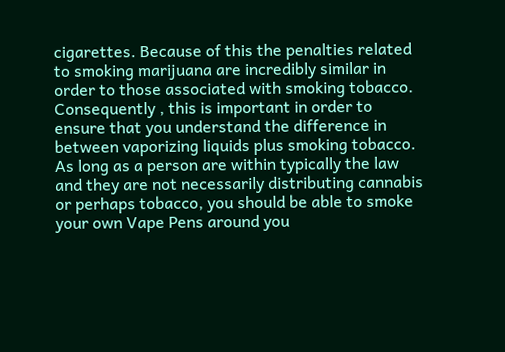cigarettes. Because of this the penalties related to smoking marijuana are incredibly similar in order to those associated with smoking tobacco. Consequently , this is important in order to ensure that you understand the difference in between vaporizing liquids plus smoking tobacco. As long as a person are within typically the law and they are not necessarily distributing cannabis or perhaps tobacco, you should be able to smoke your own Vape Pens around you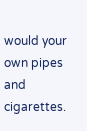would your own pipes and cigarettes.